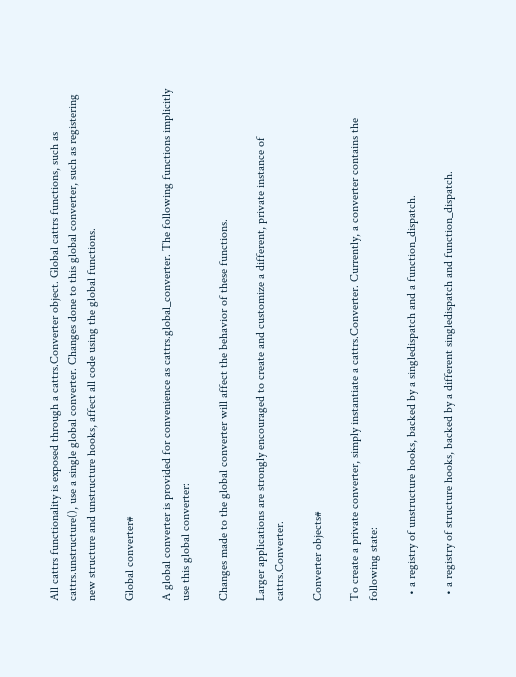All cattrs functionality is exposed through a cattrs.Converter object. Global cattrs functions, such as cattrs.unstructure(), use a single global converter. Changes done to this global converter, such as registering new structure and unstructure hooks, affect all code using the global functions.

Global converter#

A global converter is provided for convenience as cattrs.global_converter. The following functions implicitly use this global converter:

Changes made to the global converter will affect the behavior of these functions.

Larger applications are strongly encouraged to create and customize a different, private instance of cattrs.Converter.

Converter objects#

To create a private converter, simply instantiate a cattrs.Converter. Currently, a converter contains the following state:

  • a registry of unstructure hooks, backed by a singledispatch and a function_dispatch.

  • a registry of structure hooks, backed by a different singledispatch and function_dispatch.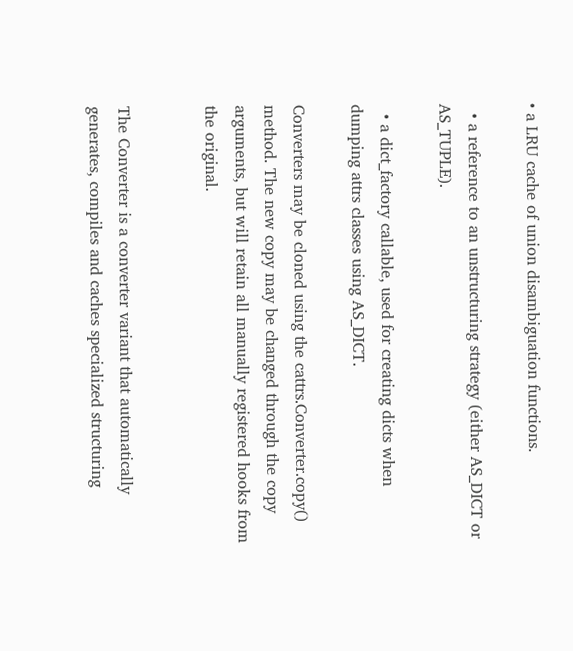• a LRU cache of union disambiguation functions.

  • a reference to an unstructuring strategy (either AS_DICT or AS_TUPLE).

  • a dict_factory callable, used for creating dicts when dumping attrs classes using AS_DICT.

Converters may be cloned using the cattrs.Converter.copy() method. The new copy may be changed through the copy arguments, but will retain all manually registered hooks from the original.


The Converter is a converter variant that automatically generates, compiles and caches specialized structuring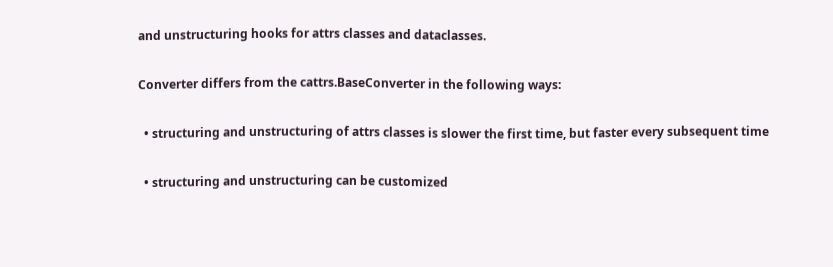and unstructuring hooks for attrs classes and dataclasses.

Converter differs from the cattrs.BaseConverter in the following ways:

  • structuring and unstructuring of attrs classes is slower the first time, but faster every subsequent time

  • structuring and unstructuring can be customized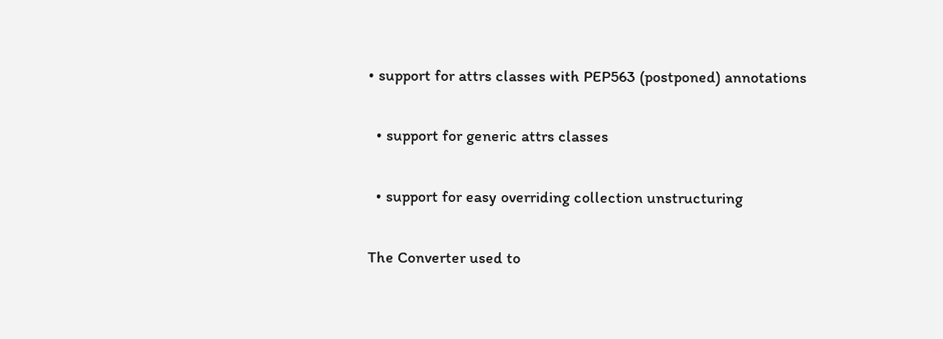• support for attrs classes with PEP563 (postponed) annotations

  • support for generic attrs classes

  • support for easy overriding collection unstructuring

The Converter used to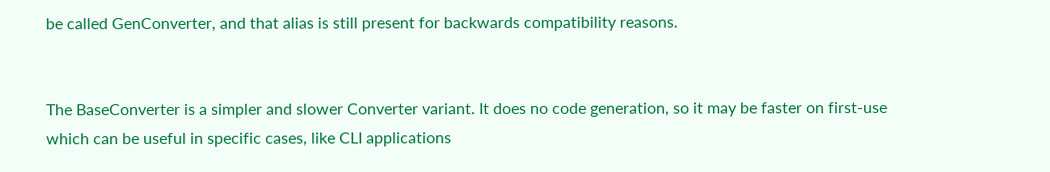be called GenConverter, and that alias is still present for backwards compatibility reasons.


The BaseConverter is a simpler and slower Converter variant. It does no code generation, so it may be faster on first-use which can be useful in specific cases, like CLI applications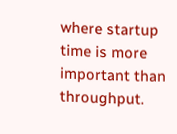where startup time is more important than throughput.